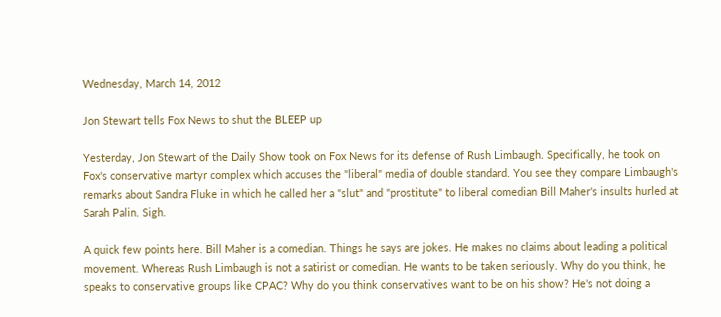Wednesday, March 14, 2012

Jon Stewart tells Fox News to shut the BLEEP up

Yesterday, Jon Stewart of the Daily Show took on Fox News for its defense of Rush Limbaugh. Specifically, he took on Fox's conservative martyr complex which accuses the "liberal" media of double standard. You see they compare Limbaugh's remarks about Sandra Fluke in which he called her a "slut" and "prostitute" to liberal comedian Bill Maher's insults hurled at Sarah Palin. Sigh.

A quick few points here. Bill Maher is a comedian. Things he says are jokes. He makes no claims about leading a political movement. Whereas Rush Limbaugh is not a satirist or comedian. He wants to be taken seriously. Why do you think, he speaks to conservative groups like CPAC? Why do you think conservatives want to be on his show? He's not doing a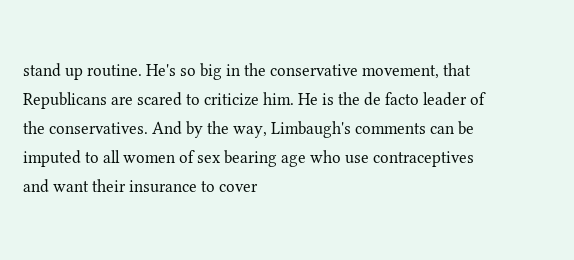stand up routine. He's so big in the conservative movement, that Republicans are scared to criticize him. He is the de facto leader of the conservatives. And by the way, Limbaugh's comments can be imputed to all women of sex bearing age who use contraceptives and want their insurance to cover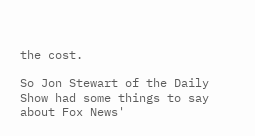the cost.

So Jon Stewart of the Daily Show had some things to say about Fox News'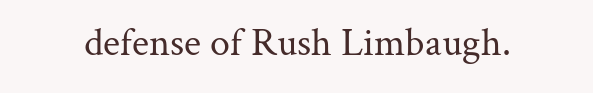defense of Rush Limbaugh.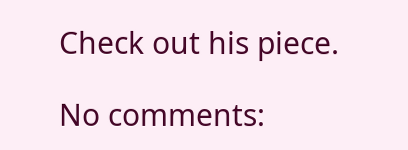Check out his piece.

No comments: